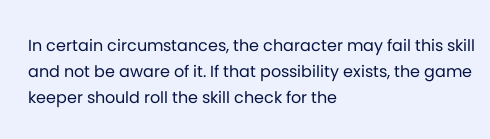In certain circumstances, the character may fail this skill and not be aware of it. If that possibility exists, the game keeper should roll the skill check for the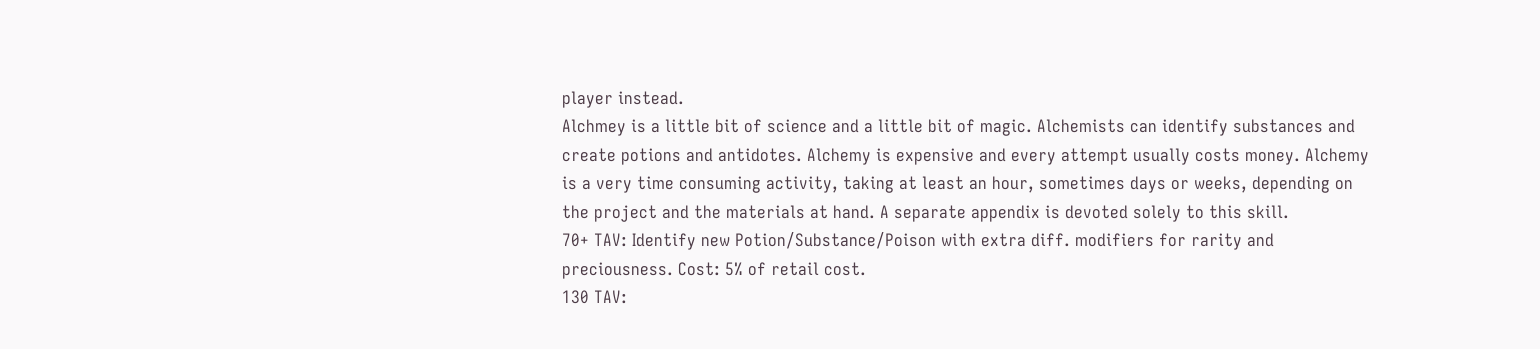player instead.
Alchmey is a little bit of science and a little bit of magic. Alchemists can identify substances and create potions and antidotes. Alchemy is expensive and every attempt usually costs money. Alchemy is a very time consuming activity, taking at least an hour, sometimes days or weeks, depending on the project and the materials at hand. A separate appendix is devoted solely to this skill.
70+ TAV: Identify new Potion/Substance/Poison with extra diff. modifiers for rarity and preciousness. Cost: 5% of retail cost.
130 TAV: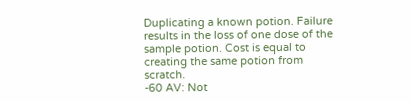Duplicating a known potion. Failure results in the loss of one dose of the sample potion. Cost is equal to creating the same potion from scratch.
-60 AV: Not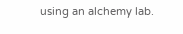using an alchemy lab.